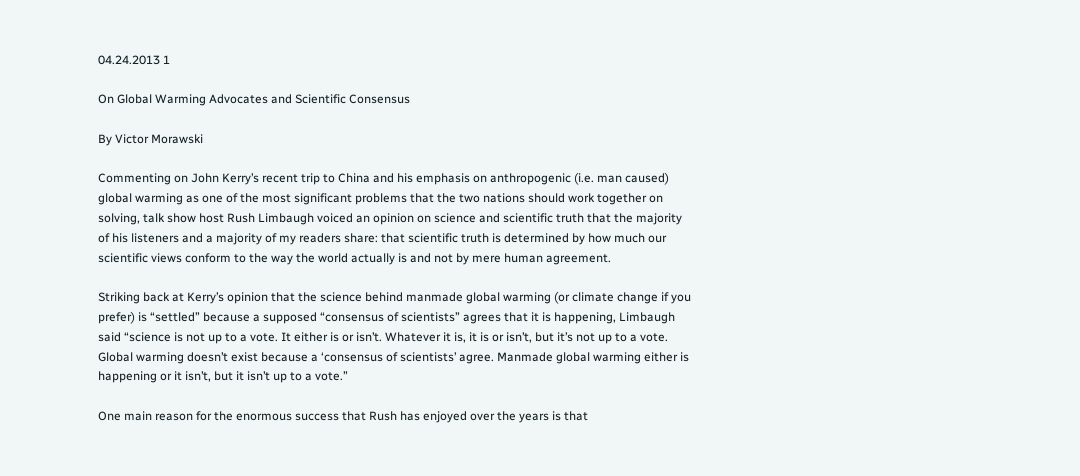04.24.2013 1

On Global Warming Advocates and Scientific Consensus

By Victor Morawski

Commenting on John Kerry’s recent trip to China and his emphasis on anthropogenic (i.e. man caused) global warming as one of the most significant problems that the two nations should work together on solving, talk show host Rush Limbaugh voiced an opinion on science and scientific truth that the majority of his listeners and a majority of my readers share: that scientific truth is determined by how much our scientific views conform to the way the world actually is and not by mere human agreement.

Striking back at Kerry’s opinion that the science behind manmade global warming (or climate change if you prefer) is “settled” because a supposed “consensus of scientists” agrees that it is happening, Limbaugh said “science is not up to a vote. It either is or isn’t. Whatever it is, it is or isn’t, but it’s not up to a vote. Global warming doesn’t exist because a ‘consensus of scientists’ agree. Manmade global warming either is happening or it isn’t, but it isn’t up to a vote.”

One main reason for the enormous success that Rush has enjoyed over the years is that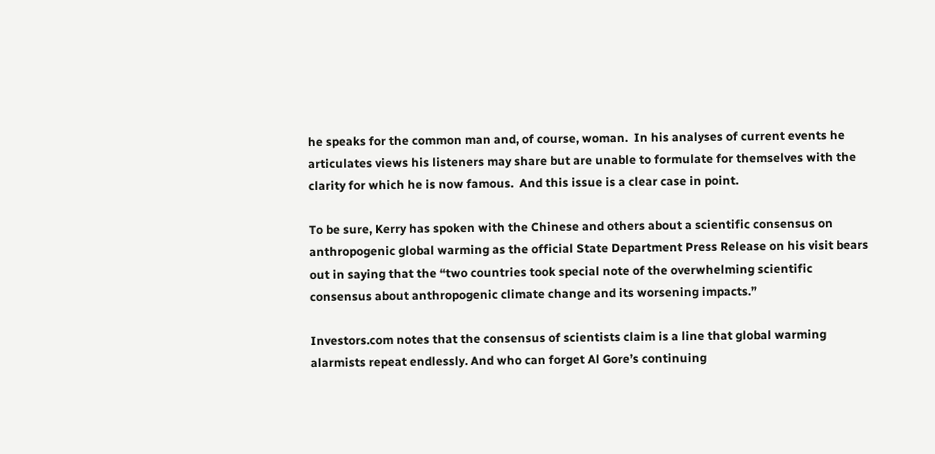he speaks for the common man and, of course, woman.  In his analyses of current events he articulates views his listeners may share but are unable to formulate for themselves with the clarity for which he is now famous.  And this issue is a clear case in point.

To be sure, Kerry has spoken with the Chinese and others about a scientific consensus on anthropogenic global warming as the official State Department Press Release on his visit bears out in saying that the “two countries took special note of the overwhelming scientific consensus about anthropogenic climate change and its worsening impacts.”

Investors.com notes that the consensus of scientists claim is a line that global warming alarmists repeat endlessly. And who can forget Al Gore’s continuing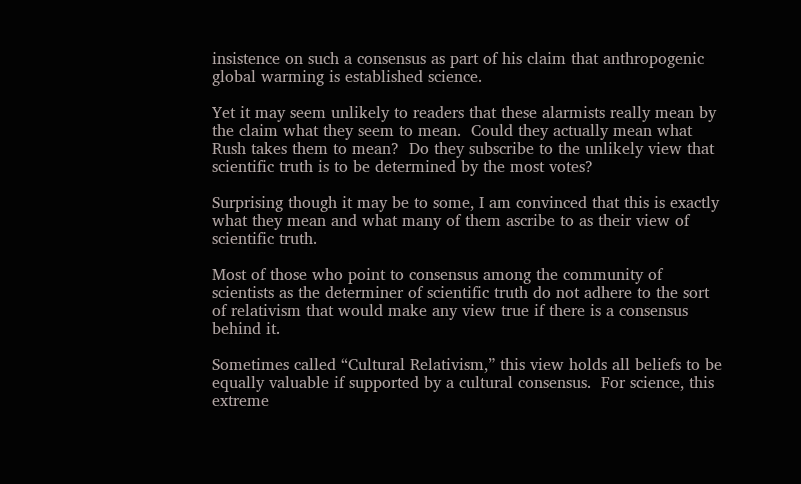insistence on such a consensus as part of his claim that anthropogenic global warming is established science.

Yet it may seem unlikely to readers that these alarmists really mean by the claim what they seem to mean.  Could they actually mean what Rush takes them to mean?  Do they subscribe to the unlikely view that scientific truth is to be determined by the most votes?

Surprising though it may be to some, I am convinced that this is exactly what they mean and what many of them ascribe to as their view of scientific truth.

Most of those who point to consensus among the community of scientists as the determiner of scientific truth do not adhere to the sort of relativism that would make any view true if there is a consensus behind it.

Sometimes called “Cultural Relativism,” this view holds all beliefs to be equally valuable if supported by a cultural consensus.  For science, this extreme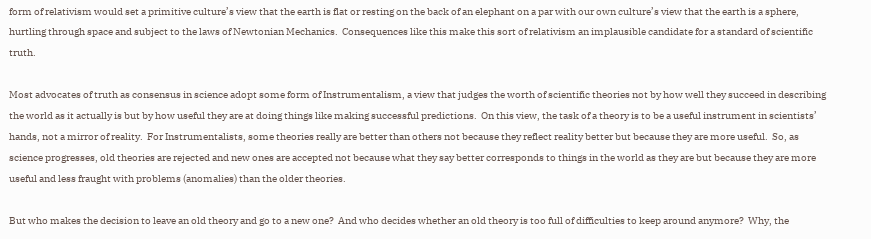form of relativism would set a primitive culture’s view that the earth is flat or resting on the back of an elephant on a par with our own culture’s view that the earth is a sphere, hurtling through space and subject to the laws of Newtonian Mechanics.  Consequences like this make this sort of relativism an implausible candidate for a standard of scientific truth.

Most advocates of truth as consensus in science adopt some form of Instrumentalism, a view that judges the worth of scientific theories not by how well they succeed in describing the world as it actually is but by how useful they are at doing things like making successful predictions.  On this view, the task of a theory is to be a useful instrument in scientists’ hands, not a mirror of reality.  For Instrumentalists, some theories really are better than others not because they reflect reality better but because they are more useful.  So, as science progresses, old theories are rejected and new ones are accepted not because what they say better corresponds to things in the world as they are but because they are more useful and less fraught with problems (anomalies) than the older theories.

But who makes the decision to leave an old theory and go to a new one?  And who decides whether an old theory is too full of difficulties to keep around anymore?  Why, the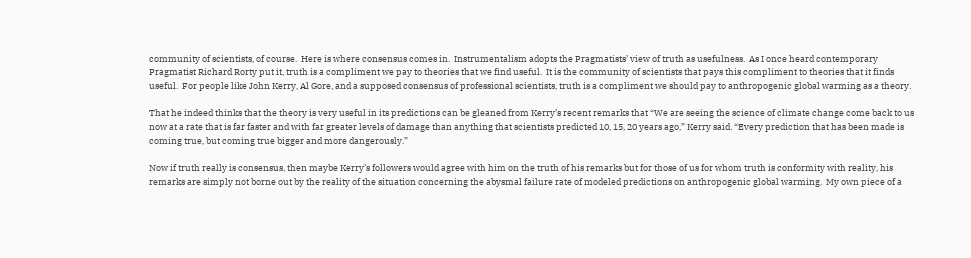community of scientists, of course.  Here is where consensus comes in.  Instrumentalism adopts the Pragmatists’ view of truth as usefulness.  As I once heard contemporary Pragmatist Richard Rorty put it, truth is a compliment we pay to theories that we find useful.  It is the community of scientists that pays this compliment to theories that it finds useful.  For people like John Kerry, Al Gore, and a supposed consensus of professional scientists, truth is a compliment we should pay to anthropogenic global warming as a theory.

That he indeed thinks that the theory is very useful in its predictions can be gleaned from Kerry’s recent remarks that “We are seeing the science of climate change come back to us now at a rate that is far faster and with far greater levels of damage than anything that scientists predicted 10, 15, 20 years ago,” Kerry said. “Every prediction that has been made is coming true, but coming true bigger and more dangerously.”

Now if truth really is consensus, then maybe Kerry’s followers would agree with him on the truth of his remarks but for those of us for whom truth is conformity with reality, his remarks are simply not borne out by the reality of the situation concerning the abysmal failure rate of modeled predictions on anthropogenic global warming.  My own piece of a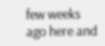few weeks ago here and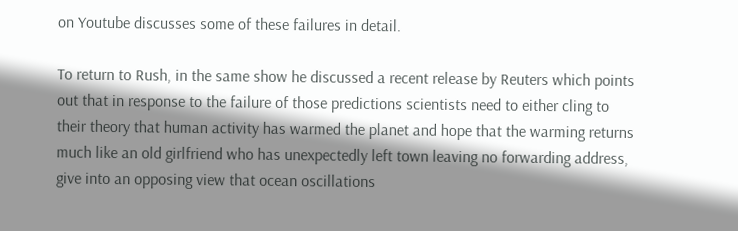on Youtube discusses some of these failures in detail.

To return to Rush, in the same show he discussed a recent release by Reuters which points out that in response to the failure of those predictions scientists need to either cling to their theory that human activity has warmed the planet and hope that the warming returns much like an old girlfriend who has unexpectedly left town leaving no forwarding address, give into an opposing view that ocean oscillations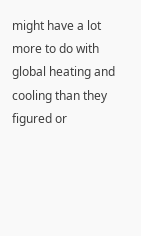might have a lot more to do with global heating and cooling than they figured or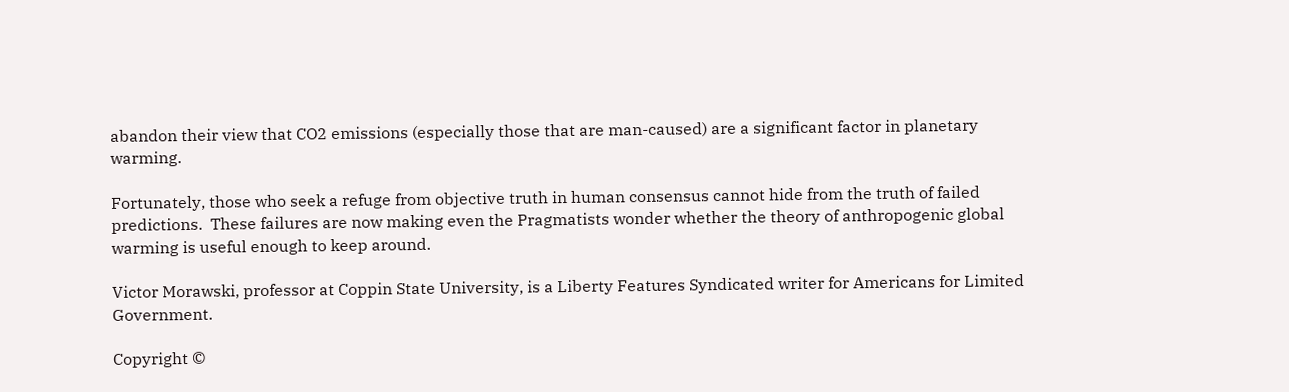abandon their view that CO2 emissions (especially those that are man-caused) are a significant factor in planetary warming.

Fortunately, those who seek a refuge from objective truth in human consensus cannot hide from the truth of failed predictions.  These failures are now making even the Pragmatists wonder whether the theory of anthropogenic global warming is useful enough to keep around.

Victor Morawski, professor at Coppin State University, is a Liberty Features Syndicated writer for Americans for Limited Government.

Copyright ©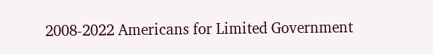2008-2022 Americans for Limited Government